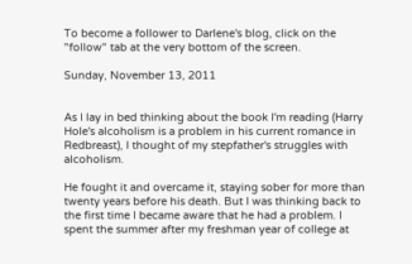To become a follower to Darlene's blog, click on the "follow" tab at the very bottom of the screen.

Sunday, November 13, 2011


As I lay in bed thinking about the book I'm reading (Harry Hole's alcoholism is a problem in his current romance in Redbreast), I thought of my stepfather's struggles with alcoholism.

He fought it and overcame it, staying sober for more than twenty years before his death. But I was thinking back to the first time I became aware that he had a problem. I spent the summer after my freshman year of college at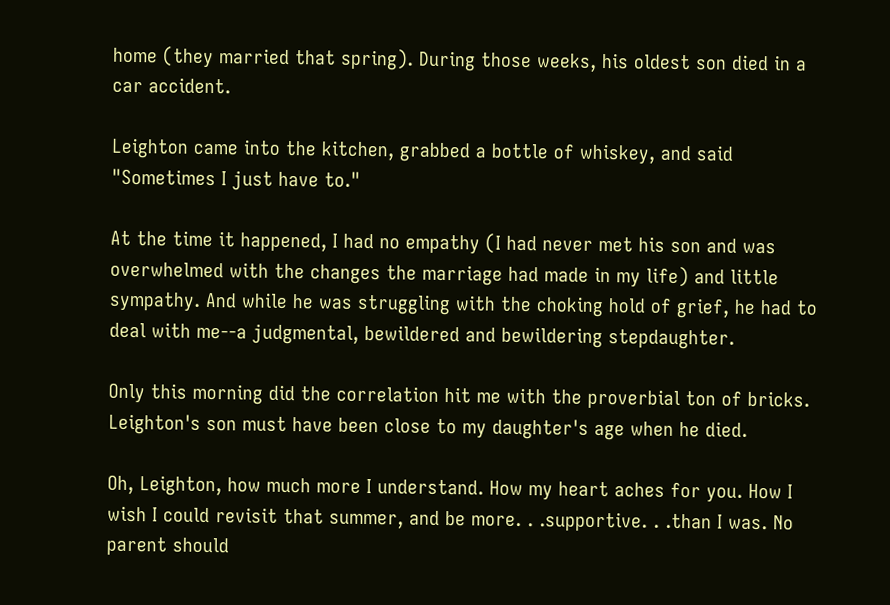home (they married that spring). During those weeks, his oldest son died in a car accident.

Leighton came into the kitchen, grabbed a bottle of whiskey, and said "Sometimes I just have to."

At the time it happened, I had no empathy (I had never met his son and was overwhelmed with the changes the marriage had made in my life) and little sympathy. And while he was struggling with the choking hold of grief, he had to deal with me--a judgmental, bewildered and bewildering stepdaughter.

Only this morning did the correlation hit me with the proverbial ton of bricks. Leighton's son must have been close to my daughter's age when he died.

Oh, Leighton, how much more I understand. How my heart aches for you. How I wish I could revisit that summer, and be more. . .supportive. . .than I was. No parent should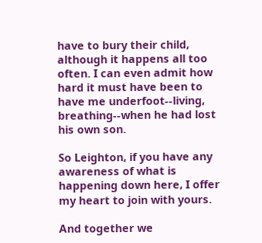have to bury their child, although it happens all too often. I can even admit how hard it must have been to have me underfoot--living, breathing--when he had lost his own son.

So Leighton, if you have any awareness of what is happening down here, I offer my heart to join with yours.

And together we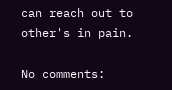can reach out to other's in pain.

No comments: